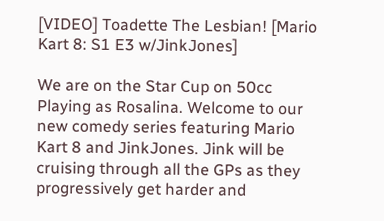[VIDEO] Toadette The Lesbian! [Mario Kart 8: S1 E3 w/JinkJones]

We are on the Star Cup on 50cc Playing as Rosalina. Welcome to our new comedy series featuring Mario Kart 8 and JinkJones. Jink will be cruising through all the GPs as they progressively get harder and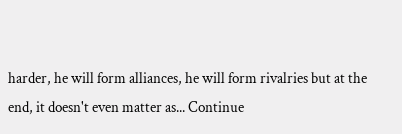harder, he will form alliances, he will form rivalries but at the end, it doesn't even matter as... Continue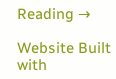Reading →

Website Built with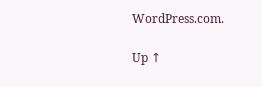WordPress.com.

Up ↑